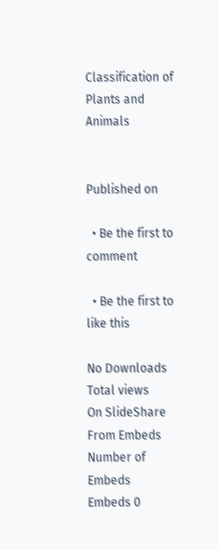Classification of Plants and Animals


Published on

  • Be the first to comment

  • Be the first to like this

No Downloads
Total views
On SlideShare
From Embeds
Number of Embeds
Embeds 0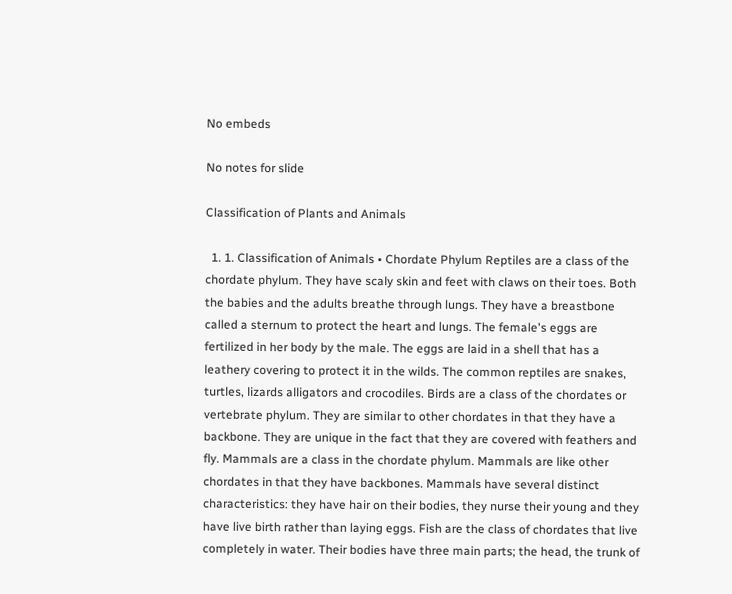No embeds

No notes for slide

Classification of Plants and Animals

  1. 1. Classification of Animals • Chordate Phylum Reptiles are a class of the chordate phylum. They have scaly skin and feet with claws on their toes. Both the babies and the adults breathe through lungs. They have a breastbone called a sternum to protect the heart and lungs. The female's eggs are fertilized in her body by the male. The eggs are laid in a shell that has a leathery covering to protect it in the wilds. The common reptiles are snakes, turtles, lizards alligators and crocodiles. Birds are a class of the chordates or vertebrate phylum. They are similar to other chordates in that they have a backbone. They are unique in the fact that they are covered with feathers and fly. Mammals are a class in the chordate phylum. Mammals are like other chordates in that they have backbones. Mammals have several distinct characteristics: they have hair on their bodies, they nurse their young and they have live birth rather than laying eggs. Fish are the class of chordates that live completely in water. Their bodies have three main parts; the head, the trunk of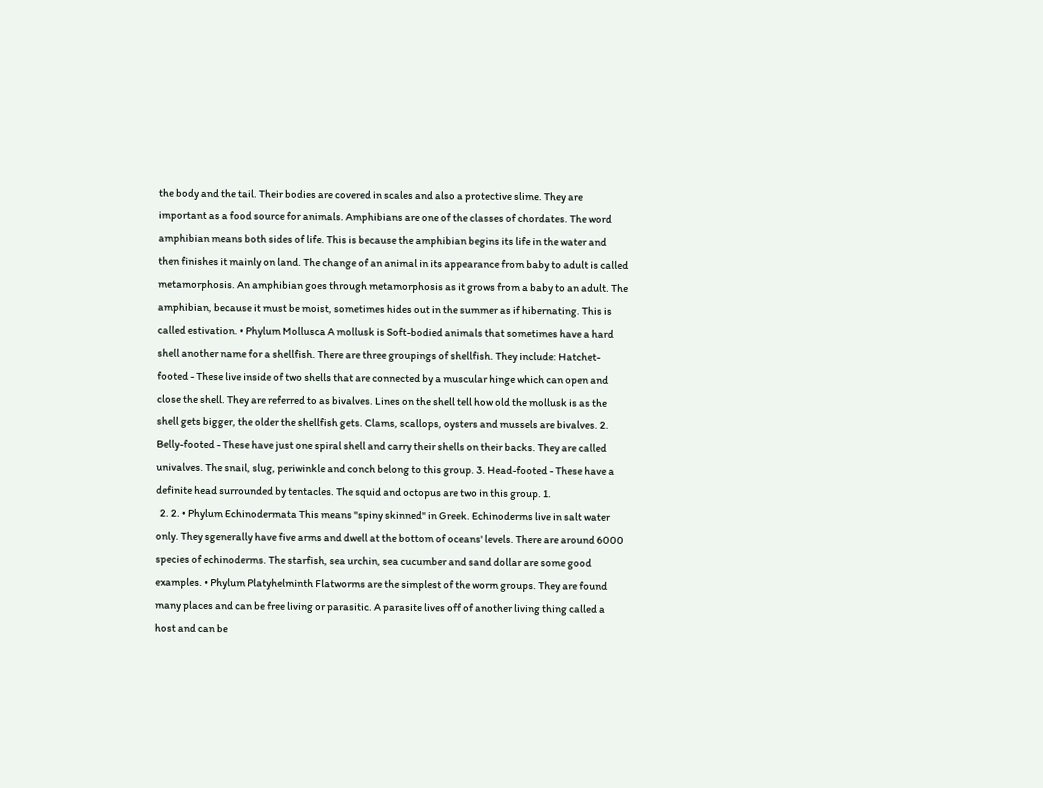the body and the tail. Their bodies are covered in scales and also a protective slime. They are important as a food source for animals. Amphibians are one of the classes of chordates. The word amphibian means both sides of life. This is because the amphibian begins its life in the water and then finishes it mainly on land. The change of an animal in its appearance from baby to adult is called metamorphosis. An amphibian goes through metamorphosis as it grows from a baby to an adult. The amphibian, because it must be moist, sometimes hides out in the summer as if hibernating. This is called estivation. • Phylum Mollusca A mollusk is Soft-bodied animals that sometimes have a hard shell another name for a shellfish. There are three groupings of shellfish. They include: Hatchet-footed - These live inside of two shells that are connected by a muscular hinge which can open and close the shell. They are referred to as bivalves. Lines on the shell tell how old the mollusk is as the shell gets bigger, the older the shellfish gets. Clams, scallops, oysters and mussels are bivalves. 2. Belly-footed - These have just one spiral shell and carry their shells on their backs. They are called univalves. The snail, slug, periwinkle and conch belong to this group. 3. Head-footed - These have a definite head surrounded by tentacles. The squid and octopus are two in this group. 1.
  2. 2. • Phylum Echinodermata This means "spiny skinned" in Greek. Echinoderms live in salt water only. They sgenerally have five arms and dwell at the bottom of oceans' levels. There are around 6000 species of echinoderms. The starfish, sea urchin, sea cucumber and sand dollar are some good examples. • Phylum Platyhelminth Flatworms are the simplest of the worm groups. They are found many places and can be free living or parasitic. A parasite lives off of another living thing called a host and can be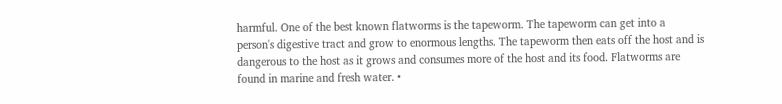harmful. One of the best known flatworms is the tapeworm. The tapeworm can get into a person's digestive tract and grow to enormous lengths. The tapeworm then eats off the host and is dangerous to the host as it grows and consumes more of the host and its food. Flatworms are found in marine and fresh water. •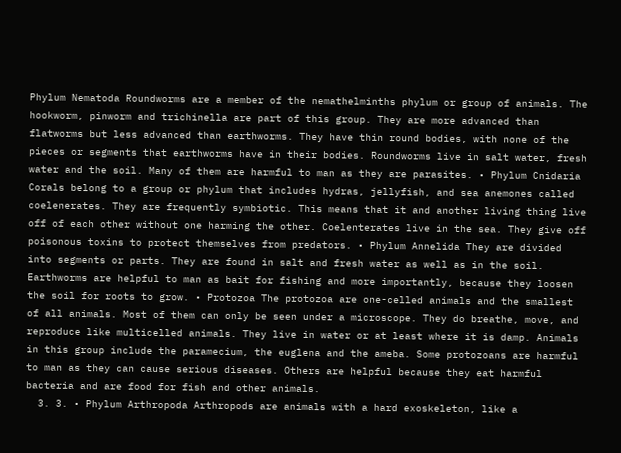Phylum Nematoda Roundworms are a member of the nemathelminths phylum or group of animals. The hookworm, pinworm and trichinella are part of this group. They are more advanced than flatworms but less advanced than earthworms. They have thin round bodies, with none of the pieces or segments that earthworms have in their bodies. Roundworms live in salt water, fresh water and the soil. Many of them are harmful to man as they are parasites. • Phylum Cnidaria Corals belong to a group or phylum that includes hydras, jellyfish, and sea anemones called coelenerates. They are frequently symbiotic. This means that it and another living thing live off of each other without one harming the other. Coelenterates live in the sea. They give off poisonous toxins to protect themselves from predators. • Phylum Annelida They are divided into segments or parts. They are found in salt and fresh water as well as in the soil. Earthworms are helpful to man as bait for fishing and more importantly, because they loosen the soil for roots to grow. • Protozoa The protozoa are one-celled animals and the smallest of all animals. Most of them can only be seen under a microscope. They do breathe, move, and reproduce like multicelled animals. They live in water or at least where it is damp. Animals in this group include the paramecium, the euglena and the ameba. Some protozoans are harmful to man as they can cause serious diseases. Others are helpful because they eat harmful bacteria and are food for fish and other animals.
  3. 3. • Phylum Arthropoda Arthropods are animals with a hard exoskeleton, like a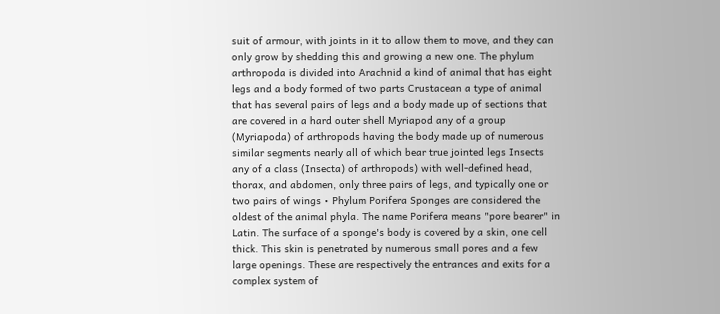suit of armour, with joints in it to allow them to move, and they can only grow by shedding this and growing a new one. The phylum arthropoda is divided into Arachnid a kind of animal that has eight legs and a body formed of two parts Crustacean a type of animal that has several pairs of legs and a body made up of sections that are covered in a hard outer shell Myriapod any of a group (Myriapoda) of arthropods having the body made up of numerous similar segments nearly all of which bear true jointed legs Insects any of a class (Insecta) of arthropods) with well-defined head, thorax, and abdomen, only three pairs of legs, and typically one or two pairs of wings • Phylum Porifera Sponges are considered the oldest of the animal phyla. The name Porifera means "pore bearer" in Latin. The surface of a sponge's body is covered by a skin, one cell thick. This skin is penetrated by numerous small pores and a few large openings. These are respectively the entrances and exits for a complex system of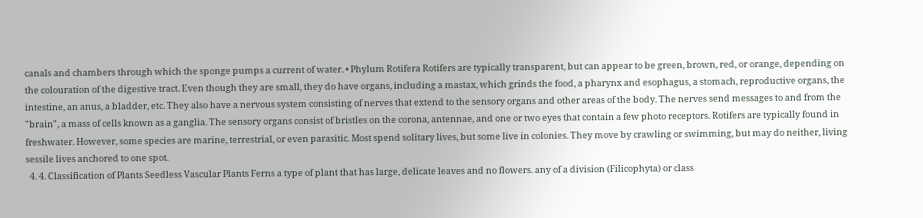canals and chambers through which the sponge pumps a current of water. • Phylum Rotifera Rotifers are typically transparent, but can appear to be green, brown, red, or orange, depending on the colouration of the digestive tract. Even though they are small, they do have organs, including a mastax, which grinds the food, a pharynx and esophagus, a stomach, reproductive organs, the intestine, an anus, a bladder, etc. They also have a nervous system consisting of nerves that extend to the sensory organs and other areas of the body. The nerves send messages to and from the "brain", a mass of cells known as a ganglia. The sensory organs consist of bristles on the corona, antennae, and one or two eyes that contain a few photo receptors. Rotifers are typically found in freshwater. However, some species are marine, terrestrial, or even parasitic. Most spend solitary lives, but some live in colonies. They move by crawling or swimming, but may do neither, living sessile lives anchored to one spot.
  4. 4. Classification of Plants Seedless Vascular Plants Ferns a type of plant that has large, delicate leaves and no flowers. any of a division (Filicophyta) or class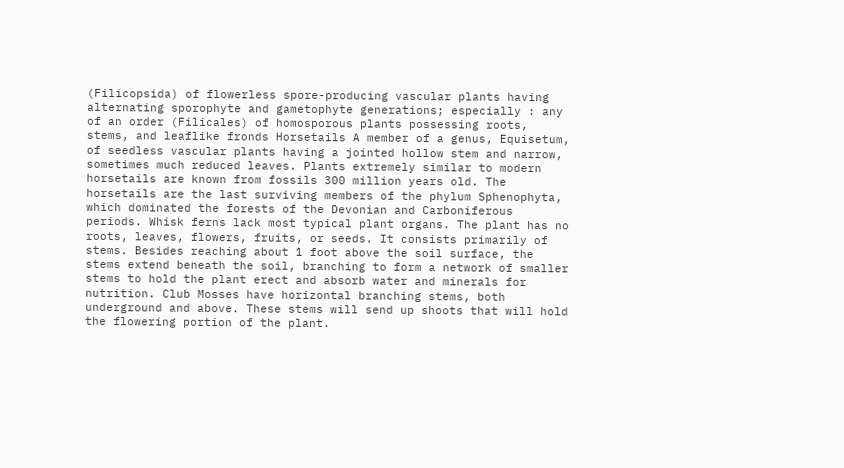(Filicopsida) of flowerless spore-producing vascular plants having alternating sporophyte and gametophyte generations; especially : any of an order (Filicales) of homosporous plants possessing roots, stems, and leaflike fronds Horsetails A member of a genus, Equisetum, of seedless vascular plants having a jointed hollow stem and narrow, sometimes much reduced leaves. Plants extremely similar to modern horsetails are known from fossils 300 million years old. The horsetails are the last surviving members of the phylum Sphenophyta, which dominated the forests of the Devonian and Carboniferous periods. Whisk ferns lack most typical plant organs. The plant has no roots, leaves, flowers, fruits, or seeds. It consists primarily of stems. Besides reaching about 1 foot above the soil surface, the stems extend beneath the soil, branching to form a network of smaller stems to hold the plant erect and absorb water and minerals for nutrition. Club Mosses have horizontal branching stems, both underground and above. These stems will send up shoots that will hold the flowering portion of the plant.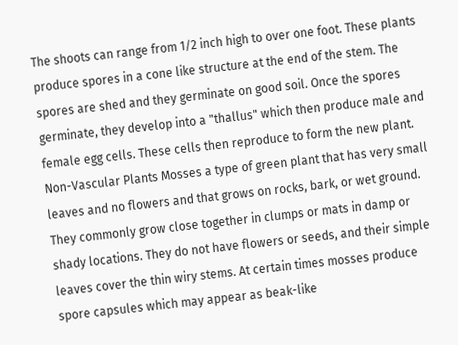The shoots can range from 1/2 inch high to over one foot. These plants produce spores in a cone like structure at the end of the stem. The spores are shed and they germinate on good soil. Once the spores germinate, they develop into a "thallus" which then produce male and female egg cells. These cells then reproduce to form the new plant. Non-Vascular Plants Mosses a type of green plant that has very small leaves and no flowers and that grows on rocks, bark, or wet ground. They commonly grow close together in clumps or mats in damp or shady locations. They do not have flowers or seeds, and their simple leaves cover the thin wiry stems. At certain times mosses produce spore capsules which may appear as beak-like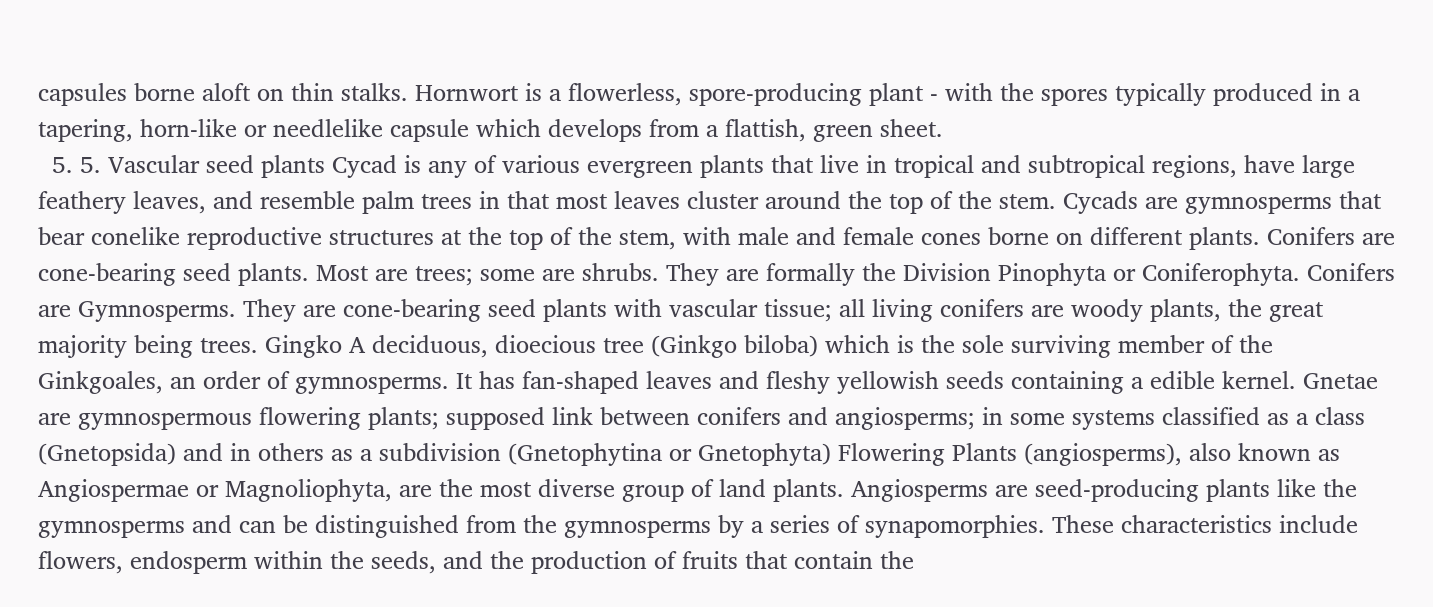capsules borne aloft on thin stalks. Hornwort is a flowerless, spore-producing plant - with the spores typically produced in a tapering, horn-like or needlelike capsule which develops from a flattish, green sheet.
  5. 5. Vascular seed plants Cycad is any of various evergreen plants that live in tropical and subtropical regions, have large feathery leaves, and resemble palm trees in that most leaves cluster around the top of the stem. Cycads are gymnosperms that bear conelike reproductive structures at the top of the stem, with male and female cones borne on different plants. Conifers are cone-bearing seed plants. Most are trees; some are shrubs. They are formally the Division Pinophyta or Coniferophyta. Conifers are Gymnosperms. They are cone-bearing seed plants with vascular tissue; all living conifers are woody plants, the great majority being trees. Gingko A deciduous, dioecious tree (Ginkgo biloba) which is the sole surviving member of the Ginkgoales, an order of gymnosperms. It has fan-shaped leaves and fleshy yellowish seeds containing a edible kernel. Gnetae are gymnospermous flowering plants; supposed link between conifers and angiosperms; in some systems classified as a class (Gnetopsida) and in others as a subdivision (Gnetophytina or Gnetophyta) Flowering Plants (angiosperms), also known as Angiospermae or Magnoliophyta, are the most diverse group of land plants. Angiosperms are seed-producing plants like the gymnosperms and can be distinguished from the gymnosperms by a series of synapomorphies. These characteristics include flowers, endosperm within the seeds, and the production of fruits that contain the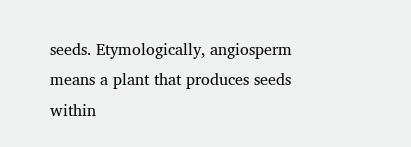seeds. Etymologically, angiosperm means a plant that produces seeds within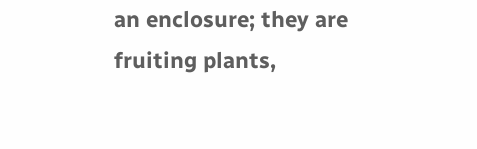an enclosure; they are fruiting plants,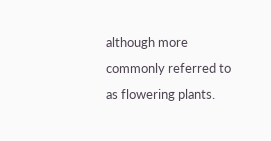although more commonly referred to as flowering plants.